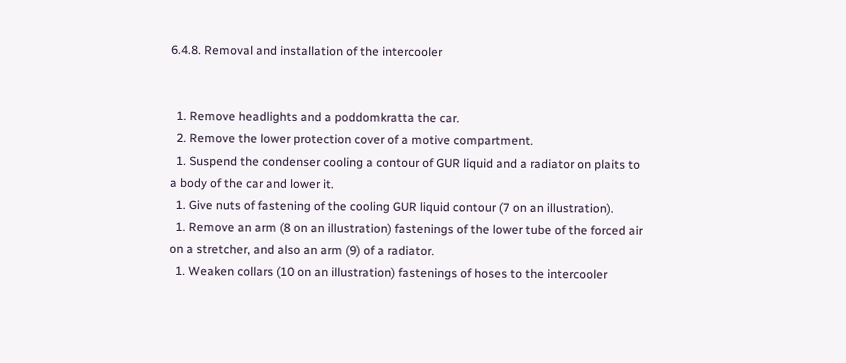6.4.8. Removal and installation of the intercooler


  1. Remove headlights and a poddomkratta the car.
  2. Remove the lower protection cover of a motive compartment.
  1. Suspend the condenser cooling a contour of GUR liquid and a radiator on plaits to a body of the car and lower it.
  1. Give nuts of fastening of the cooling GUR liquid contour (7 on an illustration).
  1. Remove an arm (8 on an illustration) fastenings of the lower tube of the forced air on a stretcher, and also an arm (9) of a radiator.
  1. Weaken collars (10 on an illustration) fastenings of hoses to the intercooler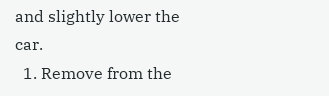and slightly lower the car.
  1. Remove from the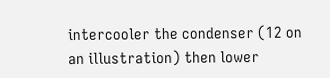intercooler the condenser (12 on an illustration) then lower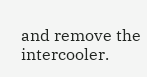and remove the intercooler.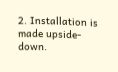2. Installation is made upside-down.